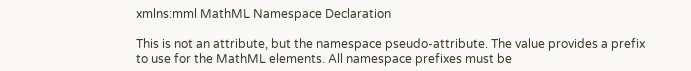xmlns:mml MathML Namespace Declaration

This is not an attribute, but the namespace pseudo-attribute. The value provides a prefix to use for the MathML elements. All namespace prefixes must be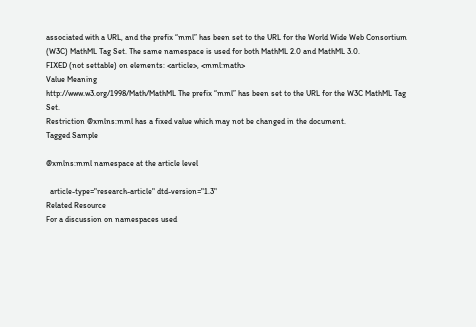associated with a URL, and the prefix “mml” has been set to the URL for the World Wide Web Consortium (W3C) MathML Tag Set. The same namespace is used for both MathML 2.0 and MathML 3.0.
FIXED (not settable) on elements: <article>, <mml:math>
Value Meaning
http://www.w3.org/1998/Math/MathML The prefix “mml” has been set to the URL for the W3C MathML Tag Set.
Restriction @xmlns:mml has a fixed value which may not be changed in the document.
Tagged Sample

@xmlns:mml namespace at the article level

  article-type="research-article" dtd-version="1.3"
Related Resource
For a discussion on namespaces used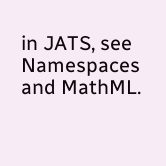in JATS, see Namespaces and MathML.